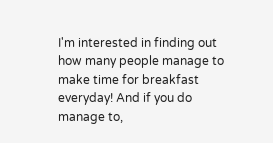I'm interested in finding out how many people manage to make time for breakfast everyday! And if you do manage to,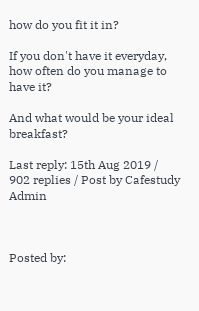how do you fit it in?

If you don't have it everyday, how often do you manage to have it?

And what would be your ideal breakfast?

Last reply: 15th Aug 2019 / 902 replies / Post by Cafestudy Admin



Posted by: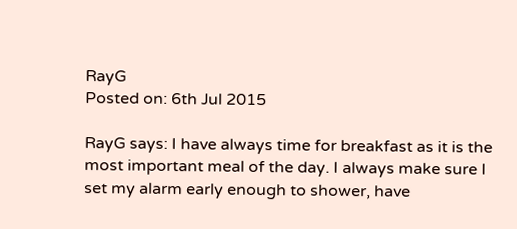RayG
Posted on: 6th Jul 2015

RayG says: I have always time for breakfast as it is the most important meal of the day. I always make sure I set my alarm early enough to shower, have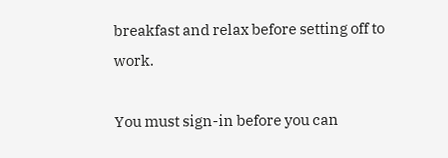breakfast and relax before setting off to work.

You must sign-in before you can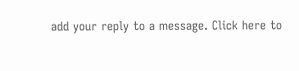add your reply to a message. Click here to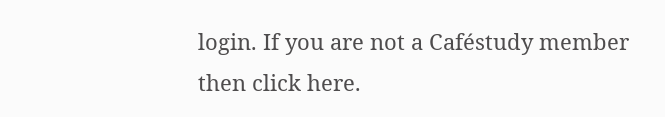login. If you are not a Caféstudy member then click here.